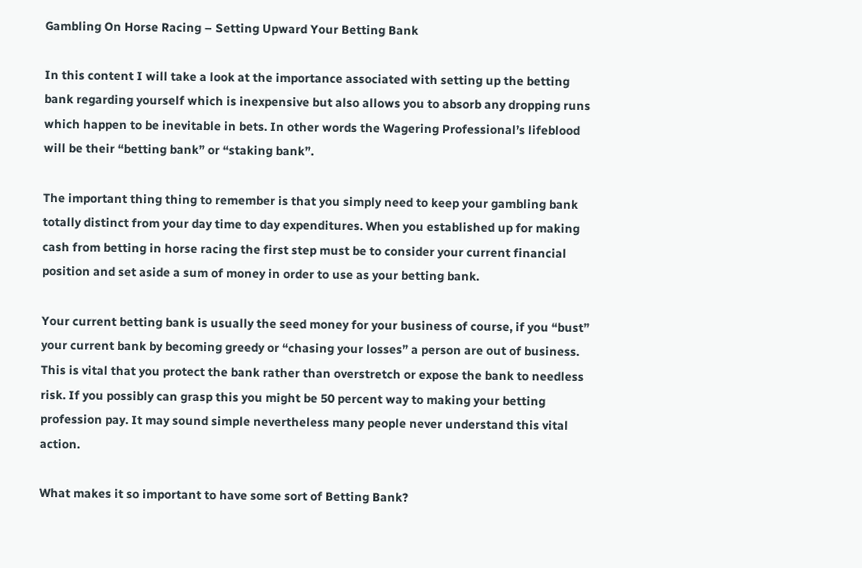Gambling On Horse Racing – Setting Upward Your Betting Bank

In this content I will take a look at the importance associated with setting up the betting bank regarding yourself which is inexpensive but also allows you to absorb any dropping runs which happen to be inevitable in bets. In other words the Wagering Professional’s lifeblood will be their “betting bank” or “staking bank”.

The important thing thing to remember is that you simply need to keep your gambling bank totally distinct from your day time to day expenditures. When you established up for making cash from betting in horse racing the first step must be to consider your current financial position and set aside a sum of money in order to use as your betting bank.

Your current betting bank is usually the seed money for your business of course, if you “bust” your current bank by becoming greedy or “chasing your losses” a person are out of business. This is vital that you protect the bank rather than overstretch or expose the bank to needless risk. If you possibly can grasp this you might be 50 percent way to making your betting profession pay. It may sound simple nevertheless many people never understand this vital action.

What makes it so important to have some sort of Betting Bank?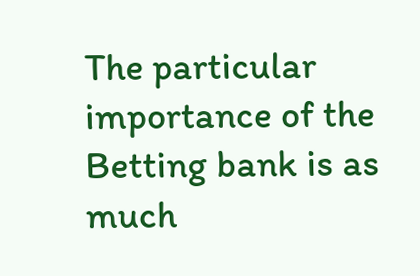The particular importance of the Betting bank is as much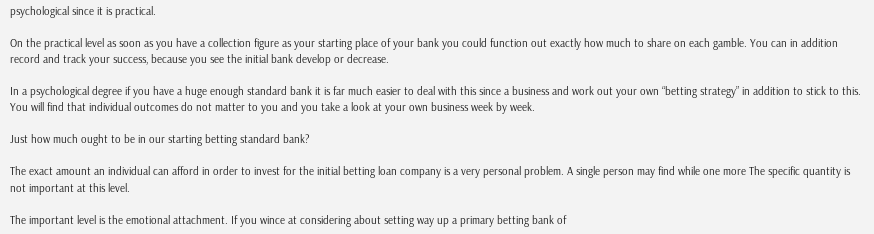psychological since it is practical.

On the practical level as soon as you have a collection figure as your starting place of your bank you could function out exactly how much to share on each gamble. You can in addition record and track your success, because you see the initial bank develop or decrease.

In a psychological degree if you have a huge enough standard bank it is far much easier to deal with this since a business and work out your own “betting strategy” in addition to stick to this. You will find that individual outcomes do not matter to you and you take a look at your own business week by week.

Just how much ought to be in our starting betting standard bank?

The exact amount an individual can afford in order to invest for the initial betting loan company is a very personal problem. A single person may find while one more The specific quantity is not important at this level.

The important level is the emotional attachment. If you wince at considering about setting way up a primary betting bank of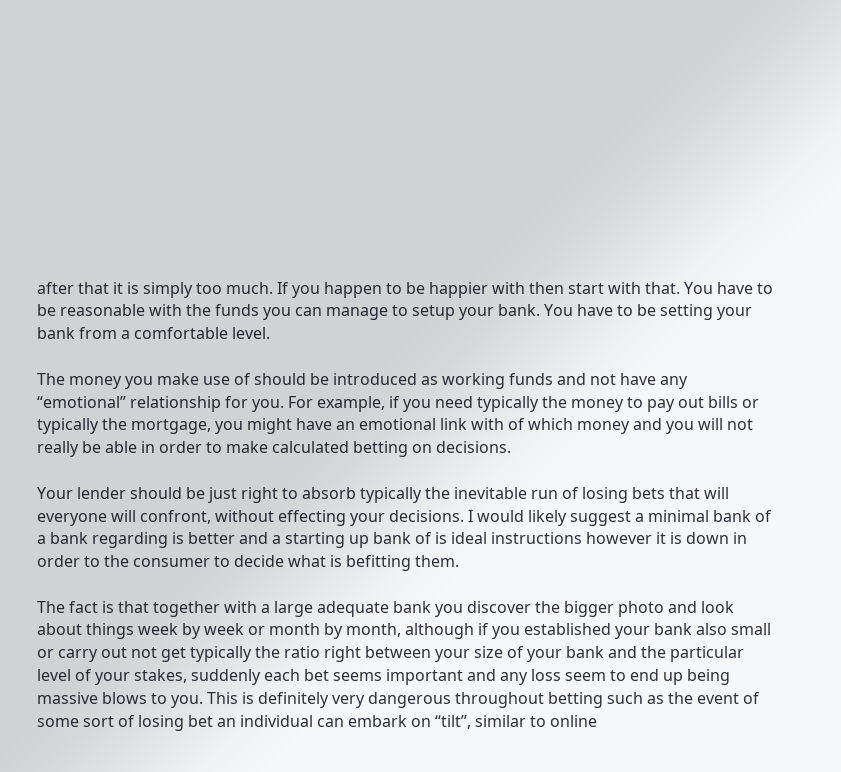after that it is simply too much. If you happen to be happier with then start with that. You have to be reasonable with the funds you can manage to setup your bank. You have to be setting your bank from a comfortable level.

The money you make use of should be introduced as working funds and not have any “emotional” relationship for you. For example, if you need typically the money to pay out bills or typically the mortgage, you might have an emotional link with of which money and you will not really be able in order to make calculated betting on decisions.

Your lender should be just right to absorb typically the inevitable run of losing bets that will everyone will confront, without effecting your decisions. I would likely suggest a minimal bank of a bank regarding is better and a starting up bank of is ideal instructions however it is down in order to the consumer to decide what is befitting them.

The fact is that together with a large adequate bank you discover the bigger photo and look about things week by week or month by month, although if you established your bank also small or carry out not get typically the ratio right between your size of your bank and the particular level of your stakes, suddenly each bet seems important and any loss seem to end up being massive blows to you. This is definitely very dangerous throughout betting such as the event of some sort of losing bet an individual can embark on “tilt”, similar to online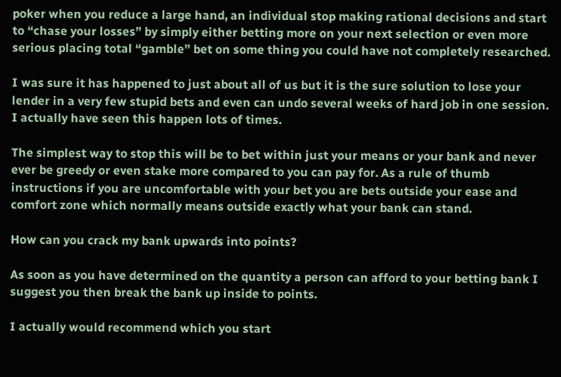poker when you reduce a large hand, an individual stop making rational decisions and start to “chase your losses” by simply either betting more on your next selection or even more serious placing total “gamble” bet on some thing you could have not completely researched.

I was sure it has happened to just about all of us but it is the sure solution to lose your lender in a very few stupid bets and even can undo several weeks of hard job in one session. I actually have seen this happen lots of times.

The simplest way to stop this will be to bet within just your means or your bank and never ever be greedy or even stake more compared to you can pay for. As a rule of thumb instructions if you are uncomfortable with your bet you are bets outside your ease and comfort zone which normally means outside exactly what your bank can stand.

How can you crack my bank upwards into points?

As soon as you have determined on the quantity a person can afford to your betting bank I suggest you then break the bank up inside to points.

I actually would recommend which you start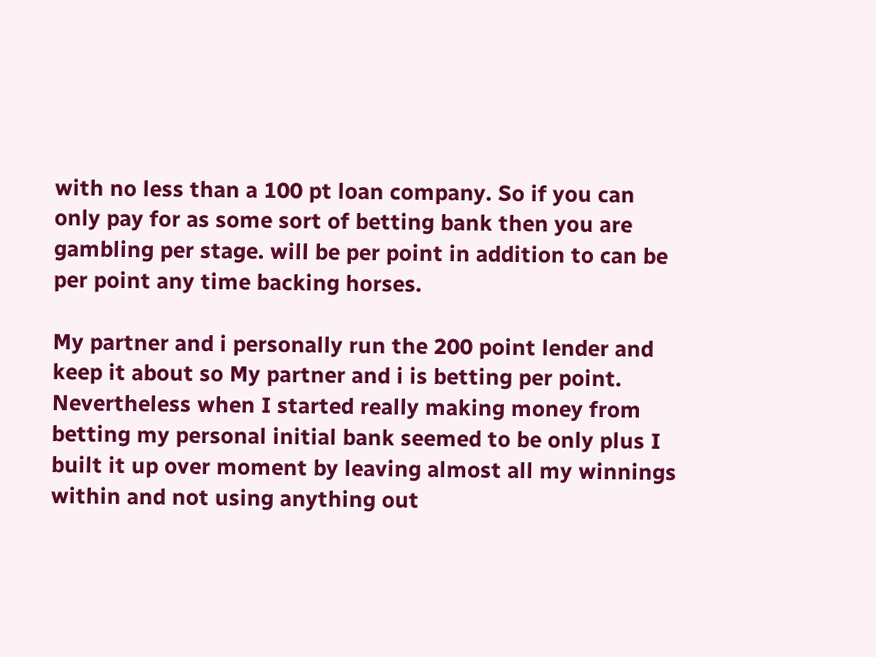with no less than a 100 pt loan company. So if you can only pay for as some sort of betting bank then you are gambling per stage. will be per point in addition to can be per point any time backing horses.

My partner and i personally run the 200 point lender and keep it about so My partner and i is betting per point. Nevertheless when I started really making money from betting my personal initial bank seemed to be only plus I built it up over moment by leaving almost all my winnings within and not using anything out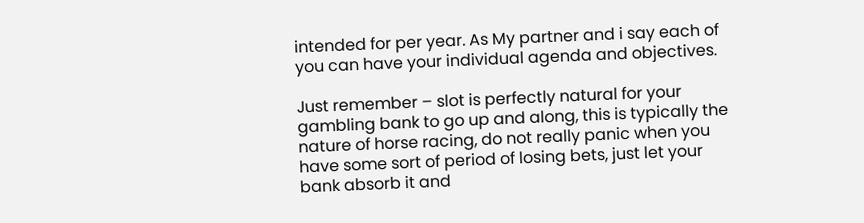intended for per year. As My partner and i say each of you can have your individual agenda and objectives.

Just remember – slot is perfectly natural for your gambling bank to go up and along, this is typically the nature of horse racing, do not really panic when you have some sort of period of losing bets, just let your bank absorb it and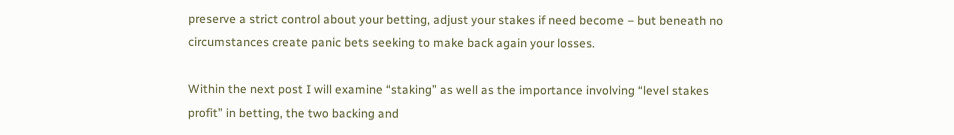preserve a strict control about your betting, adjust your stakes if need become – but beneath no circumstances create panic bets seeking to make back again your losses.

Within the next post I will examine “staking” as well as the importance involving “level stakes profit” in betting, the two backing and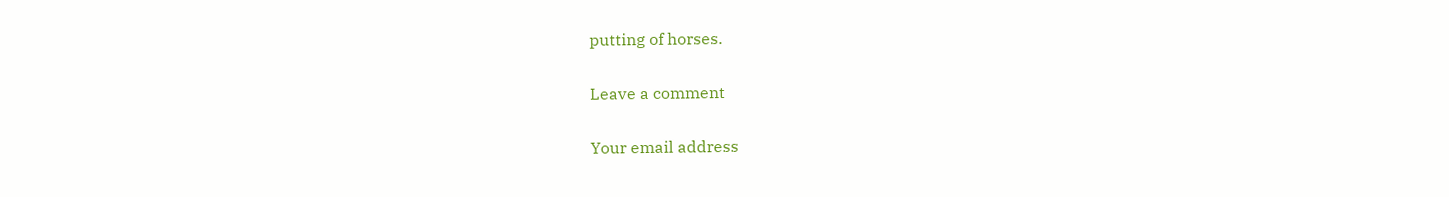putting of horses.

Leave a comment

Your email address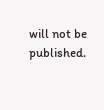will not be published.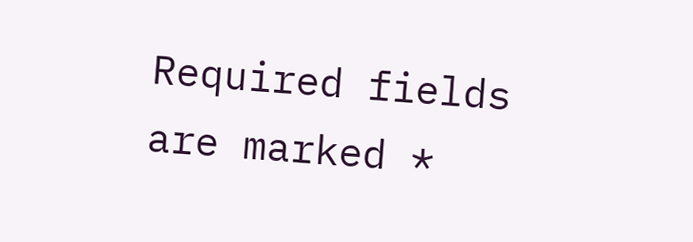Required fields are marked *